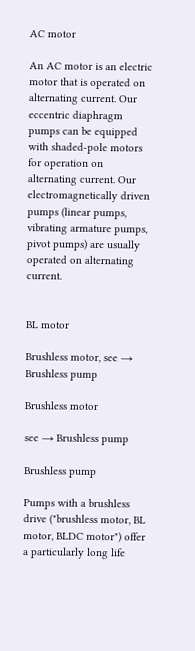AC motor

An AC motor is an electric motor that is operated on alternating current. Our eccentric diaphragm pumps can be equipped with shaded-pole motors for operation on alternating current. Our electromagnetically driven pumps (linear pumps, vibrating armature pumps, pivot pumps) are usually operated on alternating current.


BL motor

Brushless motor, see → Brushless pump

Brushless motor

see → Brushless pump

Brushless pump

Pumps with a brushless drive ("brushless motor, BL motor, BLDC motor") offer a particularly long life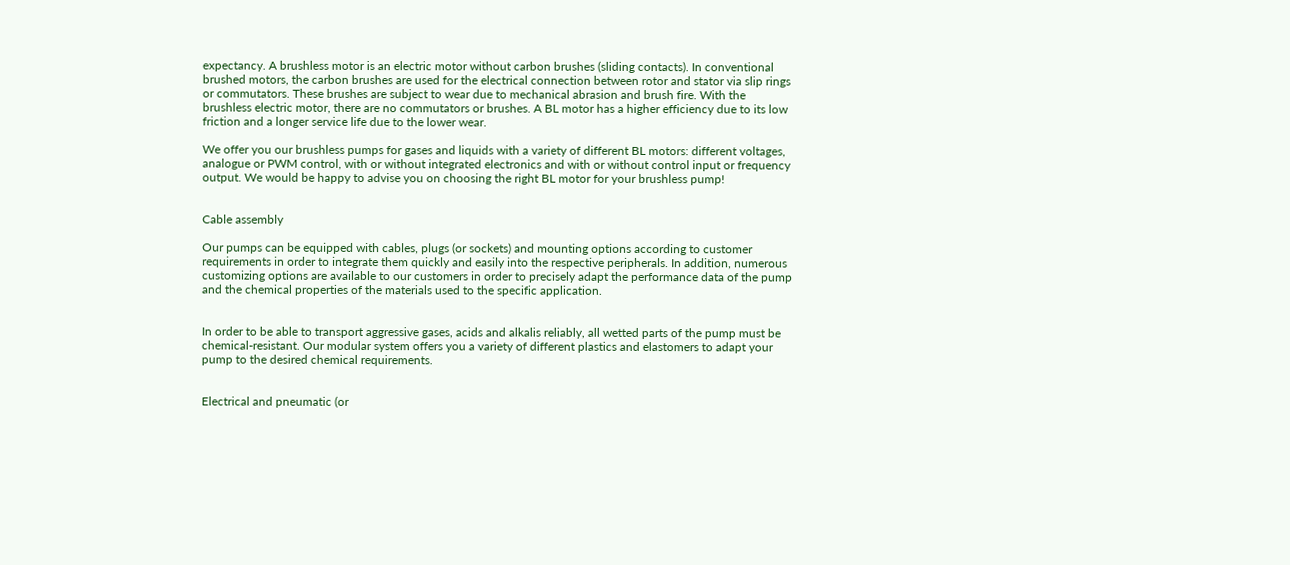expectancy. A brushless motor is an electric motor without carbon brushes (sliding contacts). In conventional brushed motors, the carbon brushes are used for the electrical connection between rotor and stator via slip rings or commutators. These brushes are subject to wear due to mechanical abrasion and brush fire. With the brushless electric motor, there are no commutators or brushes. A BL motor has a higher efficiency due to its low friction and a longer service life due to the lower wear.

We offer you our brushless pumps for gases and liquids with a variety of different BL motors: different voltages, analogue or PWM control, with or without integrated electronics and with or without control input or frequency output. We would be happy to advise you on choosing the right BL motor for your brushless pump!


Cable assembly

Our pumps can be equipped with cables, plugs (or sockets) and mounting options according to customer requirements in order to integrate them quickly and easily into the respective peripherals. In addition, numerous customizing options are available to our customers in order to precisely adapt the performance data of the pump and the chemical properties of the materials used to the specific application.


In order to be able to transport aggressive gases, acids and alkalis reliably, all wetted parts of the pump must be chemical-resistant. Our modular system offers you a variety of different plastics and elastomers to adapt your pump to the desired chemical requirements.


Electrical and pneumatic (or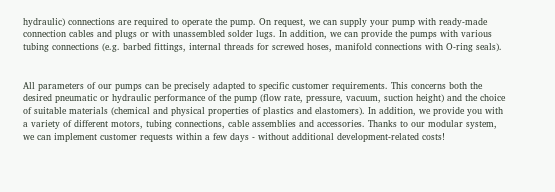hydraulic) connections are required to operate the pump. On request, we can supply your pump with ready-made connection cables and plugs or with unassembled solder lugs. In addition, we can provide the pumps with various tubing connections (e.g. barbed fittings, internal threads for screwed hoses, manifold connections with O-ring seals).


All parameters of our pumps can be precisely adapted to specific customer requirements. This concerns both the desired pneumatic or hydraulic performance of the pump (flow rate, pressure, vacuum, suction height) and the choice of suitable materials (chemical and physical properties of plastics and elastomers). In addition, we provide you with a variety of different motors, tubing connections, cable assemblies and accessories. Thanks to our modular system, we can implement customer requests within a few days - without additional development-related costs!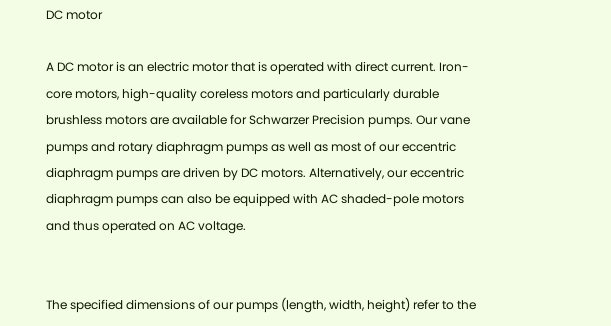DC motor

A DC motor is an electric motor that is operated with direct current. Iron-core motors, high-quality coreless motors and particularly durable brushless motors are available for Schwarzer Precision pumps. Our vane pumps and rotary diaphragm pumps as well as most of our eccentric diaphragm pumps are driven by DC motors. Alternatively, our eccentric diaphragm pumps can also be equipped with AC shaded-pole motors and thus operated on AC voltage.


The specified dimensions of our pumps (length, width, height) refer to the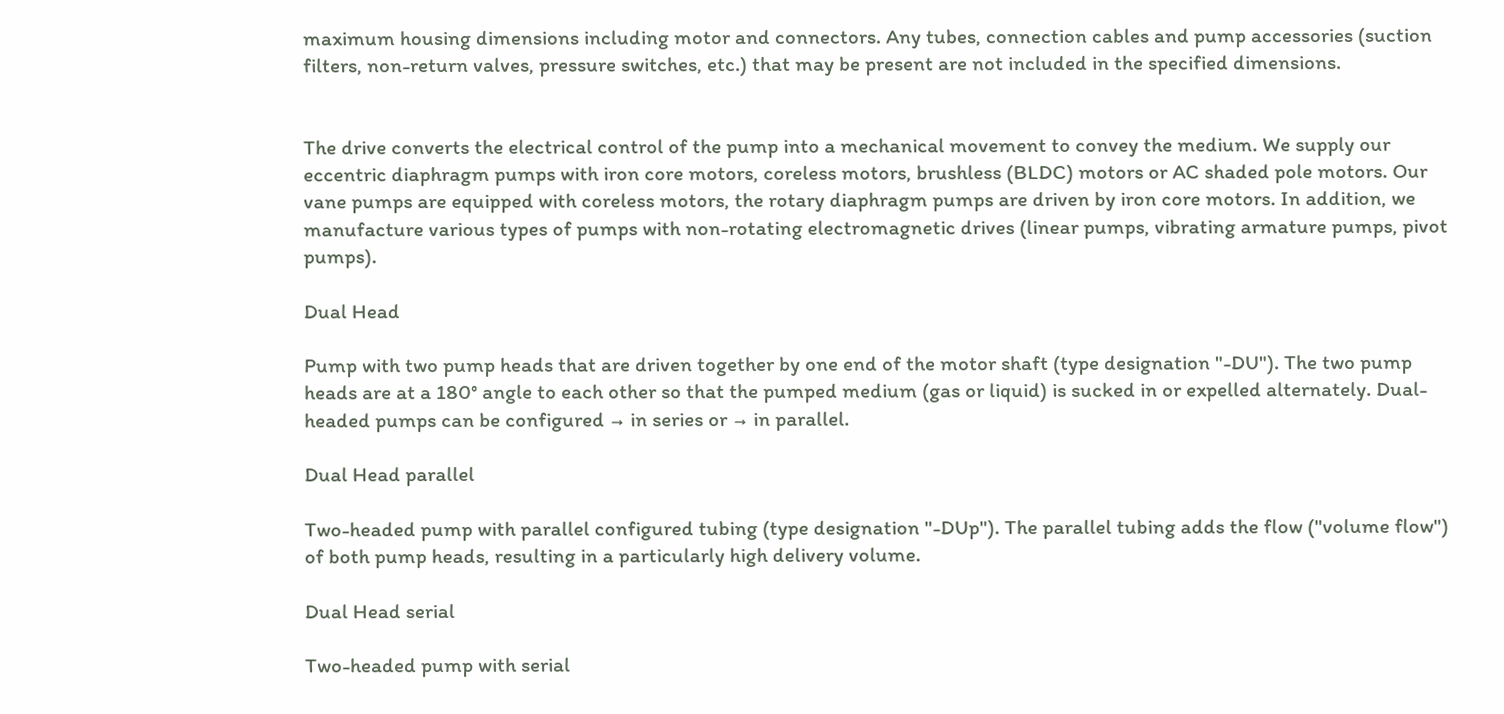maximum housing dimensions including motor and connectors. Any tubes, connection cables and pump accessories (suction filters, non-return valves, pressure switches, etc.) that may be present are not included in the specified dimensions.


The drive converts the electrical control of the pump into a mechanical movement to convey the medium. We supply our eccentric diaphragm pumps with iron core motors, coreless motors, brushless (BLDC) motors or AC shaded pole motors. Our vane pumps are equipped with coreless motors, the rotary diaphragm pumps are driven by iron core motors. In addition, we manufacture various types of pumps with non-rotating electromagnetic drives (linear pumps, vibrating armature pumps, pivot pumps).

Dual Head

Pump with two pump heads that are driven together by one end of the motor shaft (type designation "-DU"). The two pump heads are at a 180° angle to each other so that the pumped medium (gas or liquid) is sucked in or expelled alternately. Dual-headed pumps can be configured → in series or → in parallel.

Dual Head parallel

Two-headed pump with parallel configured tubing (type designation "-DUp"). The parallel tubing adds the flow ("volume flow") of both pump heads, resulting in a particularly high delivery volume.

Dual Head serial

Two-headed pump with serial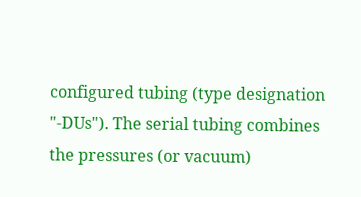configured tubing (type designation "-DUs"). The serial tubing combines the pressures (or vacuum)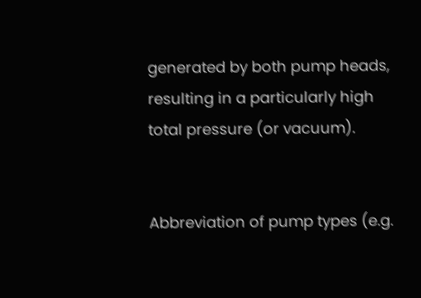generated by both pump heads, resulting in a particularly high total pressure (or vacuum).


Abbreviation of pump types (e.g.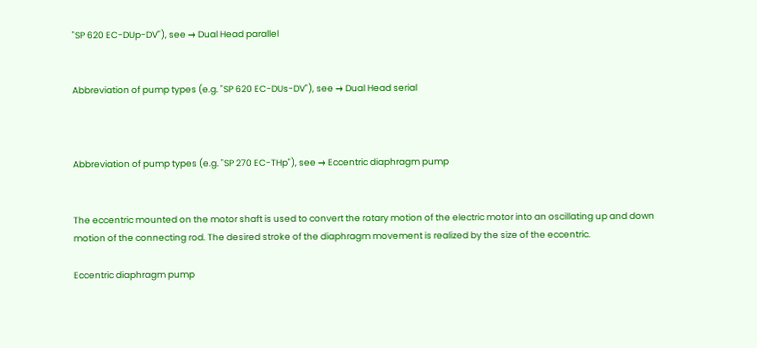"SP 620 EC-DUp-DV"), see → Dual Head parallel


Abbreviation of pump types (e.g. "SP 620 EC-DUs-DV"), see → Dual Head serial



Abbreviation of pump types (e.g. "SP 270 EC-THp"), see → Eccentric diaphragm pump


The eccentric mounted on the motor shaft is used to convert the rotary motion of the electric motor into an oscillating up and down motion of the connecting rod. The desired stroke of the diaphragm movement is realized by the size of the eccentric.

Eccentric diaphragm pump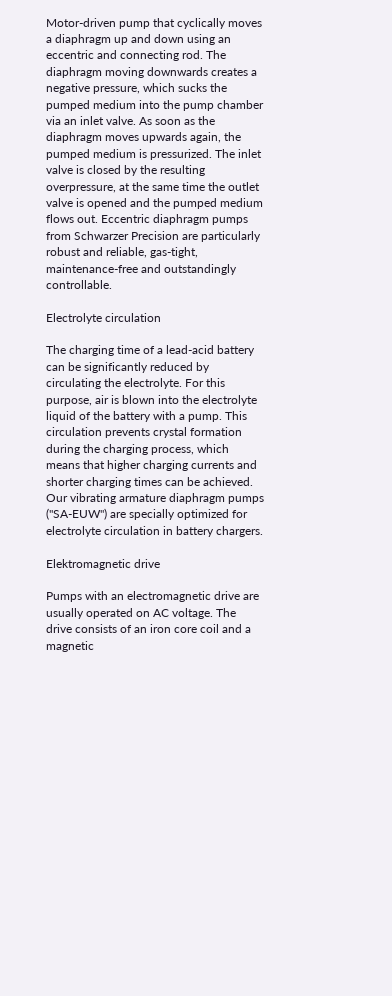Motor-driven pump that cyclically moves a diaphragm up and down using an eccentric and connecting rod. The diaphragm moving downwards creates a negative pressure, which sucks the pumped medium into the pump chamber via an inlet valve. As soon as the diaphragm moves upwards again, the pumped medium is pressurized. The inlet valve is closed by the resulting overpressure, at the same time the outlet valve is opened and the pumped medium flows out. Eccentric diaphragm pumps from Schwarzer Precision are particularly robust and reliable, gas-tight, maintenance-free and outstandingly controllable.

Electrolyte circulation

The charging time of a lead-acid battery can be significantly reduced by circulating the electrolyte. For this purpose, air is blown into the electrolyte liquid of the battery with a pump. This circulation prevents crystal formation during the charging process, which means that higher charging currents and shorter charging times can be achieved. Our vibrating armature diaphragm pumps ("SA-EUW") are specially optimized for electrolyte circulation in battery chargers.

Elektromagnetic drive

Pumps with an electromagnetic drive are usually operated on AC voltage. The drive consists of an iron core coil and a magnetic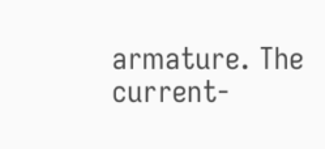armature. The current-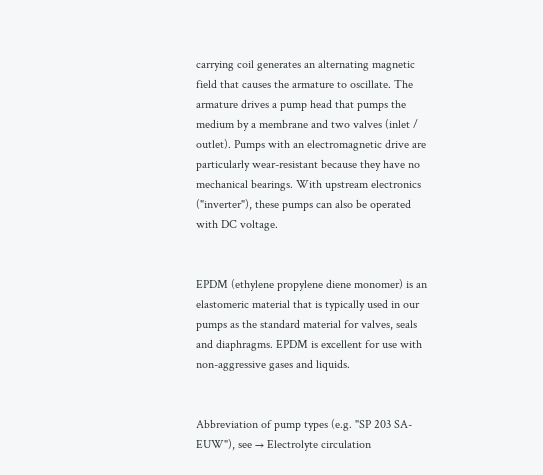carrying coil generates an alternating magnetic field that causes the armature to oscillate. The armature drives a pump head that pumps the medium by a membrane and two valves (inlet / outlet). Pumps with an electromagnetic drive are particularly wear-resistant because they have no mechanical bearings. With upstream electronics ("inverter"), these pumps can also be operated with DC voltage.


EPDM (ethylene propylene diene monomer) is an elastomeric material that is typically used in our pumps as the standard material for valves, seals and diaphragms. EPDM is excellent for use with non-aggressive gases and liquids.


Abbreviation of pump types (e.g. "SP 203 SA-EUW"), see → Electrolyte circulation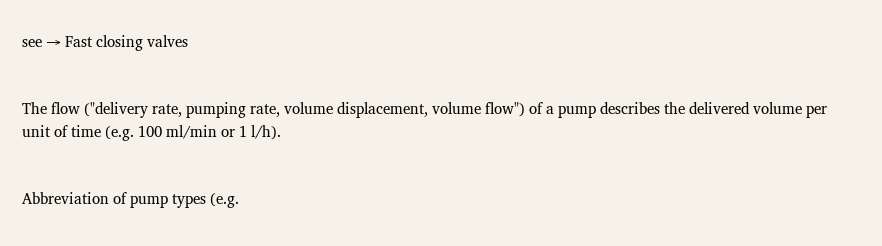see → Fast closing valves


The flow ("delivery rate, pumping rate, volume displacement, volume flow") of a pump describes the delivered volume per unit of time (e.g. 100 ml/min or 1 l/h).


Abbreviation of pump types (e.g.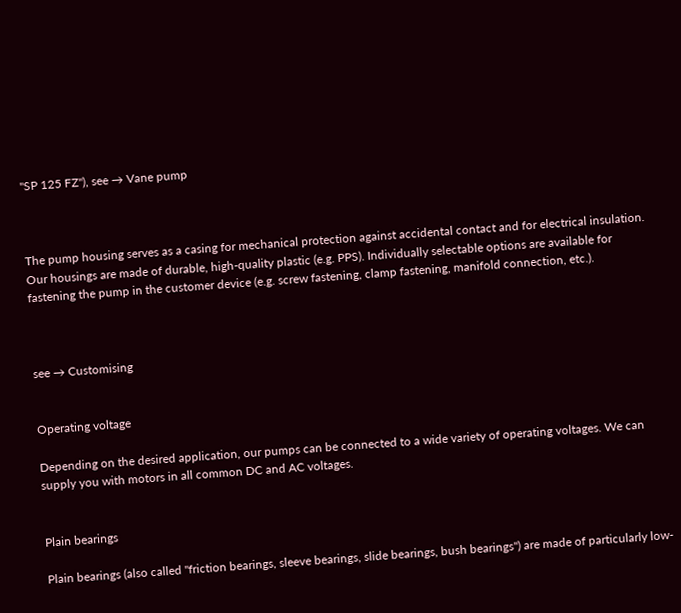"SP 125 FZ"), see → Vane pump



The pump housing serves as a casing for mechanical protection against accidental contact and for electrical insulation. Our housings are made of durable, high-quality plastic (e.g. PPS). Individually selectable options are available for fastening the pump in the customer device (e.g. screw fastening, clamp fastening, manifold connection, etc.).



see → Customising


Operating voltage

Depending on the desired application, our pumps can be connected to a wide variety of operating voltages. We can supply you with motors in all common DC and AC voltages.


Plain bearings

Plain bearings (also called "friction bearings, sleeve bearings, slide bearings, bush bearings") are made of particularly low-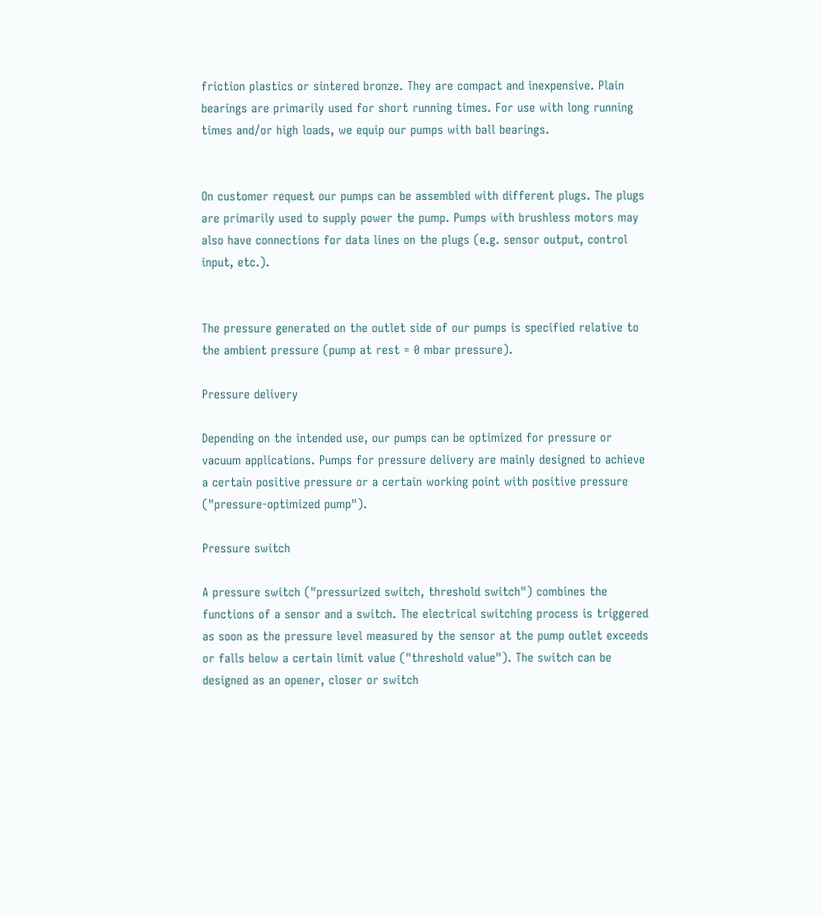friction plastics or sintered bronze. They are compact and inexpensive. Plain bearings are primarily used for short running times. For use with long running times and/or high loads, we equip our pumps with ball bearings.


On customer request our pumps can be assembled with different plugs. The plugs are primarily used to supply power the pump. Pumps with brushless motors may also have connections for data lines on the plugs (e.g. sensor output, control input, etc.).


The pressure generated on the outlet side of our pumps is specified relative to the ambient pressure (pump at rest = 0 mbar pressure).

Pressure delivery

Depending on the intended use, our pumps can be optimized for pressure or vacuum applications. Pumps for pressure delivery are mainly designed to achieve a certain positive pressure or a certain working point with positive pressure ("pressure-optimized pump").

Pressure switch

A pressure switch ("pressurized switch, threshold switch") combines the functions of a sensor and a switch. The electrical switching process is triggered as soon as the pressure level measured by the sensor at the pump outlet exceeds or falls below a certain limit value ("threshold value"). The switch can be designed as an opener, closer or switch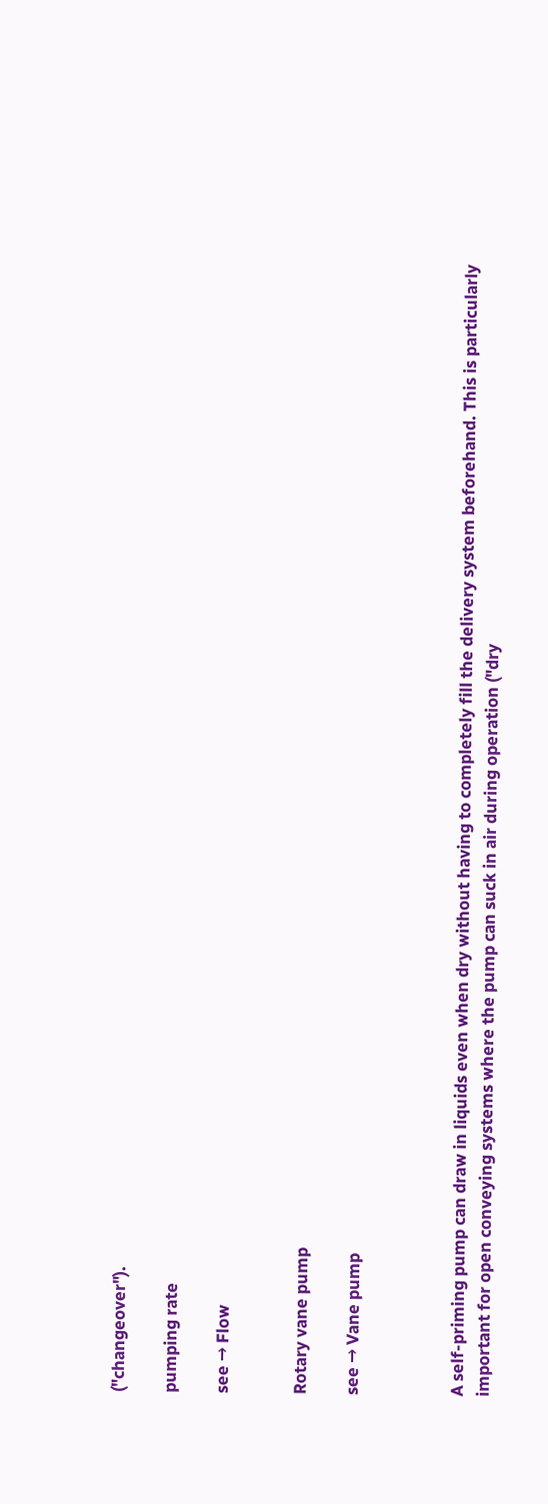("changeover").

pumping rate

see → Flow


Rotary vane pump

see → Vane pump



A self-priming pump can draw in liquids even when dry without having to completely fill the delivery system beforehand. This is particularly important for open conveying systems where the pump can suck in air during operation ("dry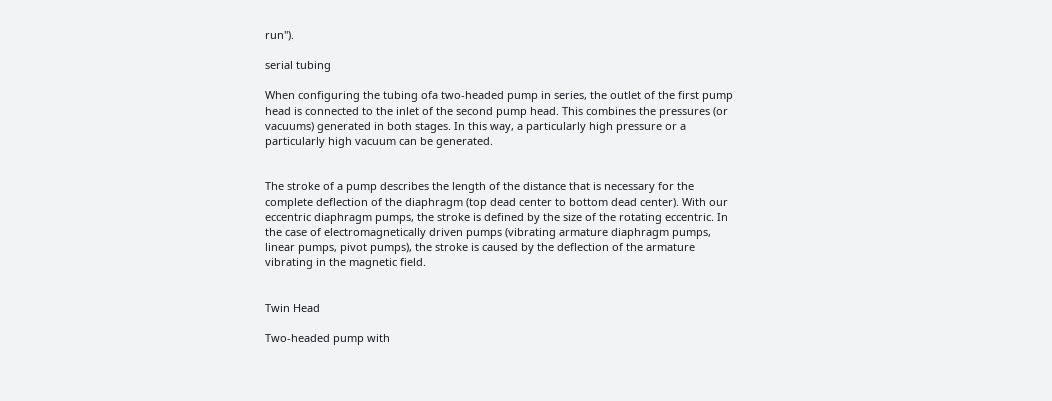run").

serial tubing

When configuring the tubing ofa two-headed pump in series, the outlet of the first pump head is connected to the inlet of the second pump head. This combines the pressures (or vacuums) generated in both stages. In this way, a particularly high pressure or a particularly high vacuum can be generated.


The stroke of a pump describes the length of the distance that is necessary for the complete deflection of the diaphragm (top dead center to bottom dead center). With our eccentric diaphragm pumps, the stroke is defined by the size of the rotating eccentric. In the case of electromagnetically driven pumps (vibrating armature diaphragm pumps, linear pumps, pivot pumps), the stroke is caused by the deflection of the armature vibrating in the magnetic field.


Twin Head

Two-headed pump with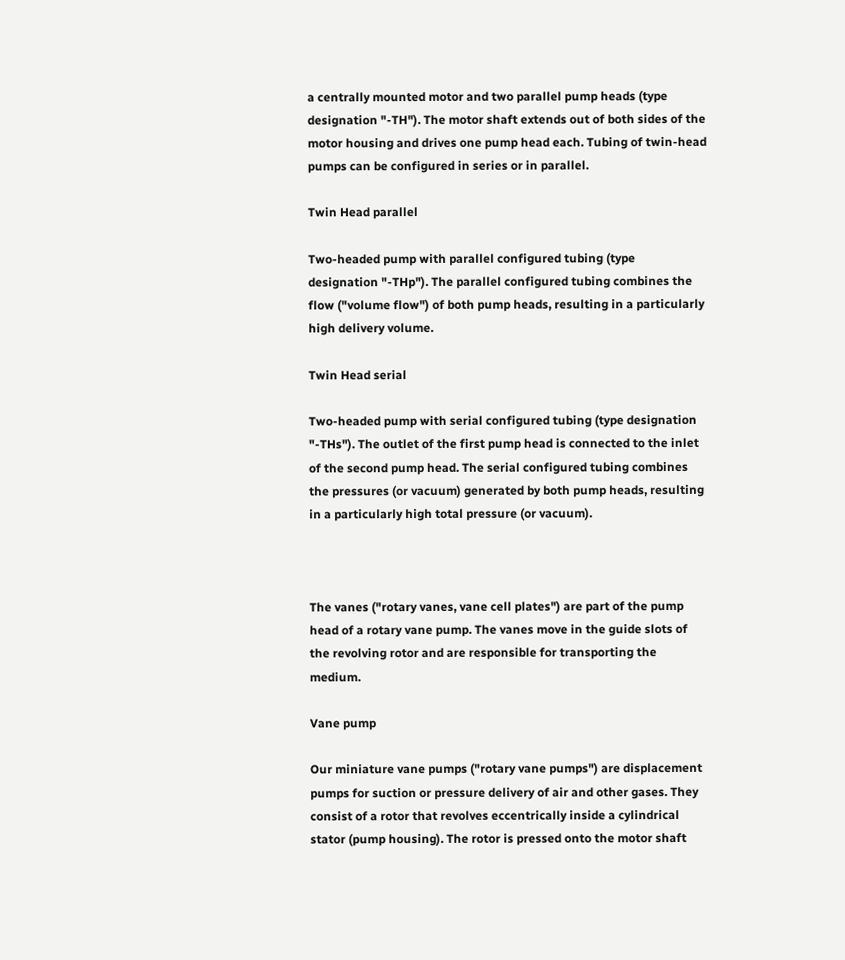a centrally mounted motor and two parallel pump heads (type designation "-TH"). The motor shaft extends out of both sides of the motor housing and drives one pump head each. Tubing of twin-head pumps can be configured in series or in parallel.

Twin Head parallel

Two-headed pump with parallel configured tubing (type designation "-THp"). The parallel configured tubing combines the flow ("volume flow") of both pump heads, resulting in a particularly high delivery volume.

Twin Head serial

Two-headed pump with serial configured tubing (type designation "-THs"). The outlet of the first pump head is connected to the inlet of the second pump head. The serial configured tubing combines the pressures (or vacuum) generated by both pump heads, resulting in a particularly high total pressure (or vacuum).



The vanes ("rotary vanes, vane cell plates") are part of the pump head of a rotary vane pump. The vanes move in the guide slots of the revolving rotor and are responsible for transporting the medium.

Vane pump

Our miniature vane pumps ("rotary vane pumps") are displacement pumps for suction or pressure delivery of air and other gases. They consist of a rotor that revolves eccentrically inside a cylindrical stator (pump housing). The rotor is pressed onto the motor shaft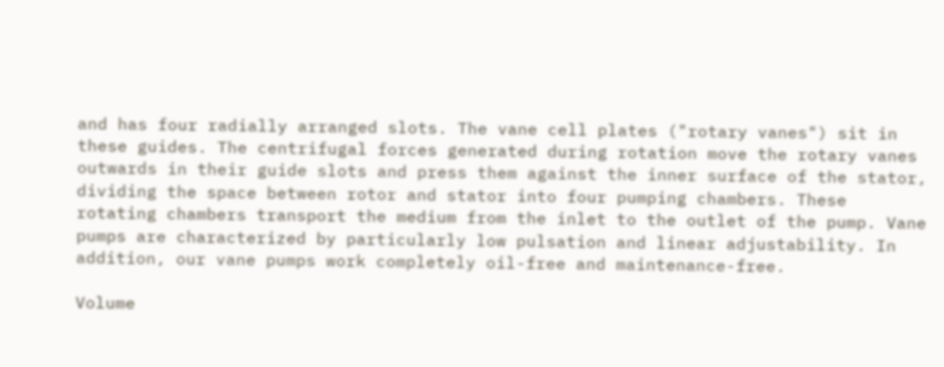and has four radially arranged slots. The vane cell plates ("rotary vanes") sit in these guides. The centrifugal forces generated during rotation move the rotary vanes outwards in their guide slots and press them against the inner surface of the stator, dividing the space between rotor and stator into four pumping chambers. These rotating chambers transport the medium from the inlet to the outlet of the pump. Vane pumps are characterized by particularly low pulsation and linear adjustability. In addition, our vane pumps work completely oil-free and maintenance-free.

Volume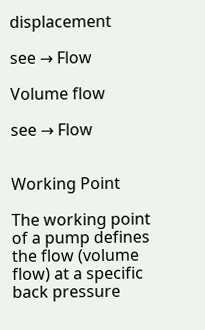displacement

see → Flow

Volume flow

see → Flow


Working Point

The working point of a pump defines the flow (volume flow) at a specific back pressure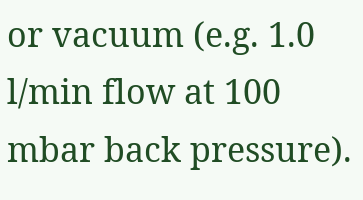or vacuum (e.g. 1.0 l/min flow at 100 mbar back pressure).